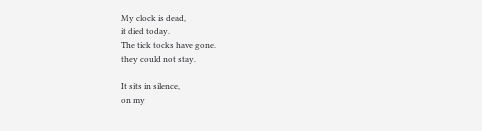My clock is dead,
it died today.
The tick tocks have gone.
they could not stay.

It sits in silence,
on my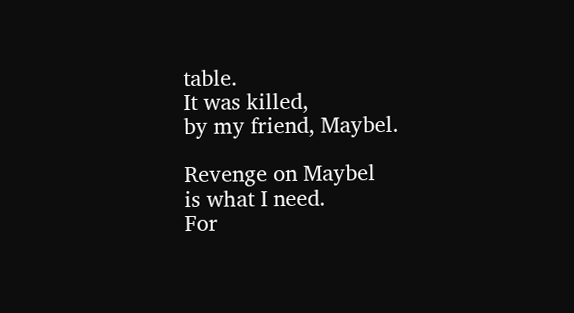table.
It was killed,
by my friend, Maybel.

Revenge on Maybel
is what I need.
For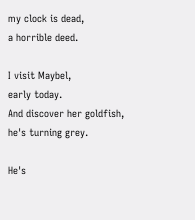my clock is dead,
a horrible deed.

I visit Maybel,
early today.
And discover her goldfish,
he's turning grey.

He's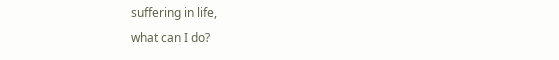suffering in life,
what can I do?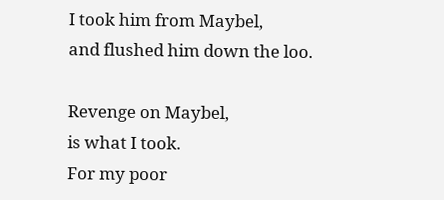I took him from Maybel,
and flushed him down the loo.

Revenge on Maybel,
is what I took.
For my poor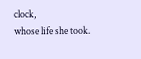clock,
whose life she took.